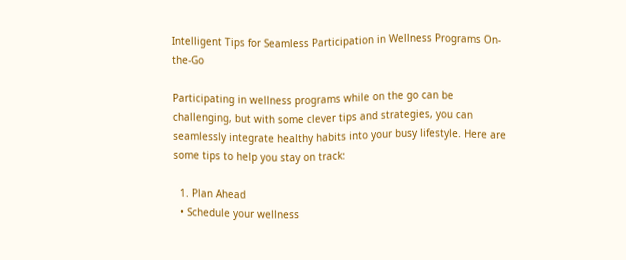Intelligent Tips for Seamless Participation in Wellness Programs On-the-Go

Participating in wellness programs while on the go can be challenging, but with some clever tips and strategies, you can seamlessly integrate healthy habits into your busy lifestyle. Here are some tips to help you stay on track:

  1. Plan Ahead
  • Schedule your wellness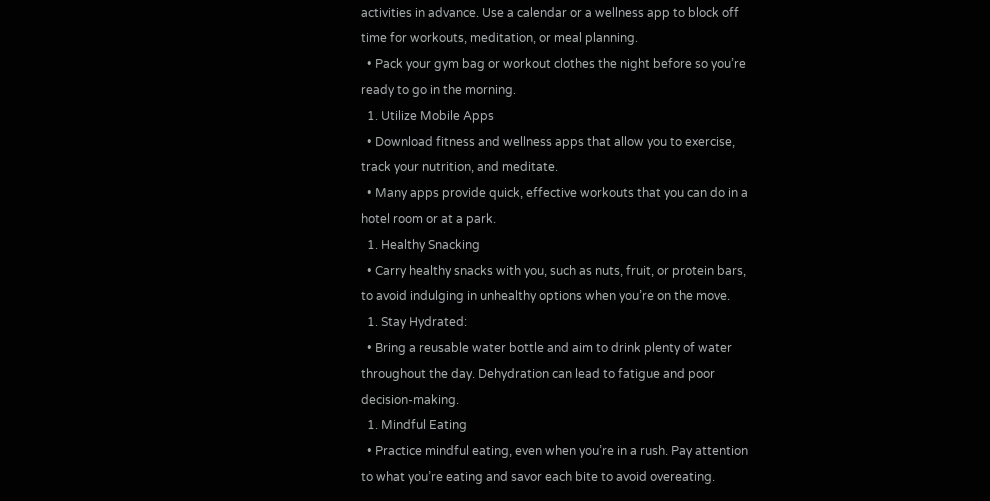activities in advance. Use a calendar or a wellness app to block off time for workouts, meditation, or meal planning.
  • Pack your gym bag or workout clothes the night before so you’re ready to go in the morning.
  1. Utilize Mobile Apps
  • Download fitness and wellness apps that allow you to exercise, track your nutrition, and meditate.
  • Many apps provide quick, effective workouts that you can do in a hotel room or at a park.
  1. Healthy Snacking
  • Carry healthy snacks with you, such as nuts, fruit, or protein bars, to avoid indulging in unhealthy options when you’re on the move.
  1. Stay Hydrated:
  • Bring a reusable water bottle and aim to drink plenty of water throughout the day. Dehydration can lead to fatigue and poor decision-making.
  1. Mindful Eating
  • Practice mindful eating, even when you’re in a rush. Pay attention to what you’re eating and savor each bite to avoid overeating.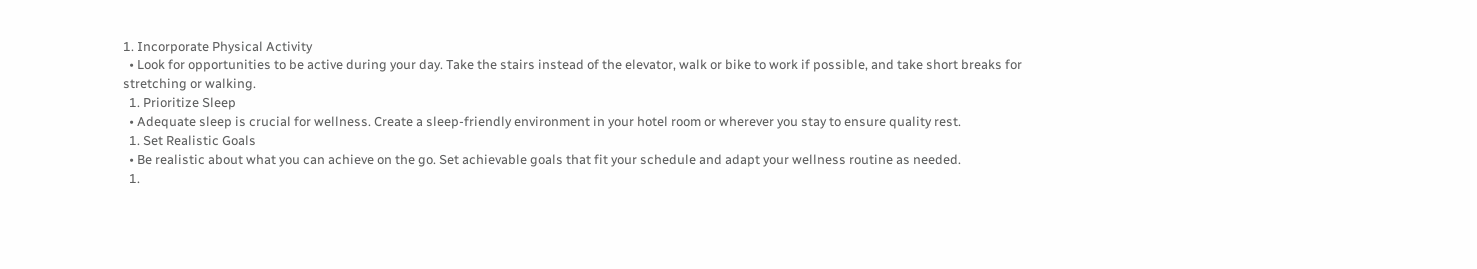1. Incorporate Physical Activity
  • Look for opportunities to be active during your day. Take the stairs instead of the elevator, walk or bike to work if possible, and take short breaks for stretching or walking.
  1. Prioritize Sleep
  • Adequate sleep is crucial for wellness. Create a sleep-friendly environment in your hotel room or wherever you stay to ensure quality rest.
  1. Set Realistic Goals
  • Be realistic about what you can achieve on the go. Set achievable goals that fit your schedule and adapt your wellness routine as needed.
  1.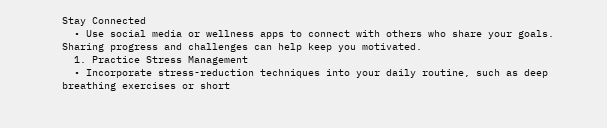Stay Connected
  • Use social media or wellness apps to connect with others who share your goals. Sharing progress and challenges can help keep you motivated.
  1. Practice Stress Management
  • Incorporate stress-reduction techniques into your daily routine, such as deep breathing exercises or short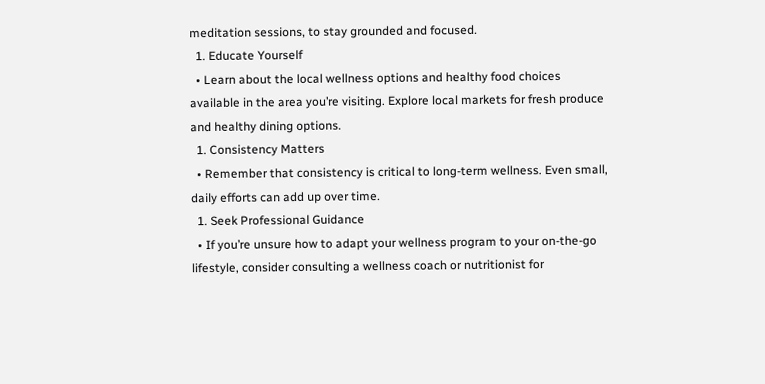meditation sessions, to stay grounded and focused.
  1. Educate Yourself
  • Learn about the local wellness options and healthy food choices available in the area you’re visiting. Explore local markets for fresh produce and healthy dining options.
  1. Consistency Matters
  • Remember that consistency is critical to long-term wellness. Even small, daily efforts can add up over time.
  1. Seek Professional Guidance
  • If you’re unsure how to adapt your wellness program to your on-the-go lifestyle, consider consulting a wellness coach or nutritionist for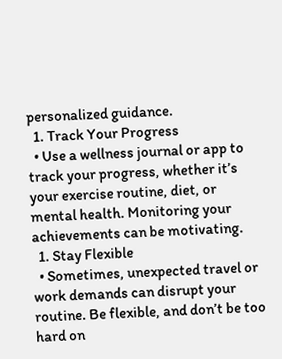personalized guidance.
  1. Track Your Progress
  • Use a wellness journal or app to track your progress, whether it’s your exercise routine, diet, or mental health. Monitoring your achievements can be motivating.
  1. Stay Flexible
  • Sometimes, unexpected travel or work demands can disrupt your routine. Be flexible, and don’t be too hard on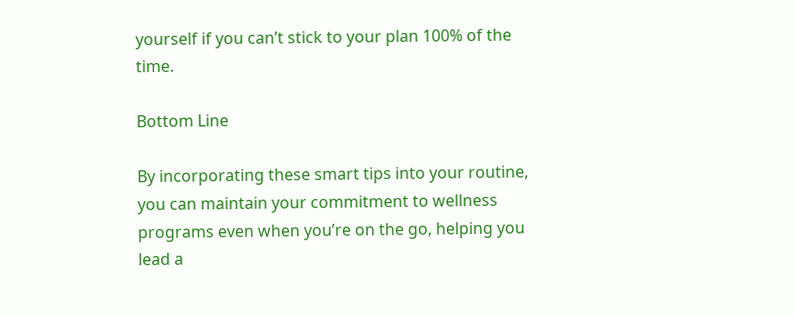yourself if you can’t stick to your plan 100% of the time.

Bottom Line

By incorporating these smart tips into your routine, you can maintain your commitment to wellness programs even when you’re on the go, helping you lead a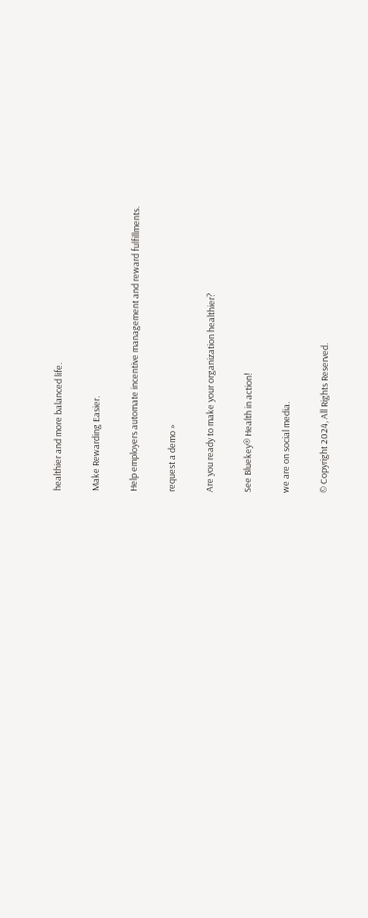healthier and more balanced life.

Make Rewarding Easier.

Help employers automate incentive management and reward fulfillments.

request a demo »

Are you ready to make your organization healthier?

See Bluekey® Health in action!

we are on social media.

© Copyright 2024, All Rights Reserved.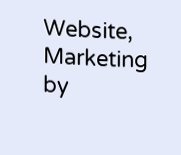Website, Marketing by